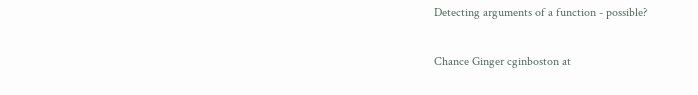Detecting arguments of a function - possible?

Chance Ginger cginboston at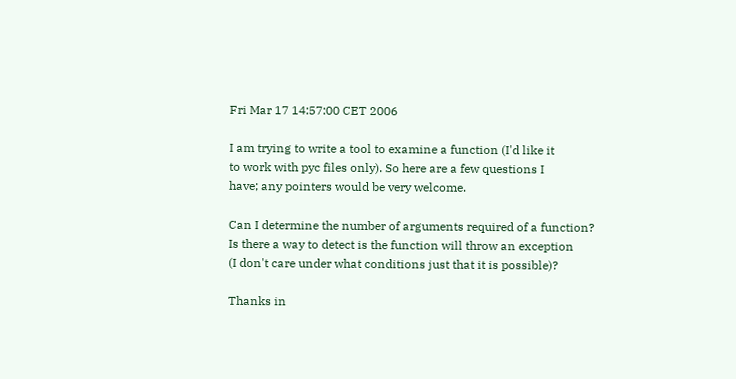Fri Mar 17 14:57:00 CET 2006

I am trying to write a tool to examine a function (I'd like it
to work with pyc files only). So here are a few questions I
have; any pointers would be very welcome.

Can I determine the number of arguments required of a function?
Is there a way to detect is the function will throw an exception
(I don't care under what conditions just that it is possible)?

Thanks in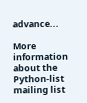advance...

More information about the Python-list mailing list